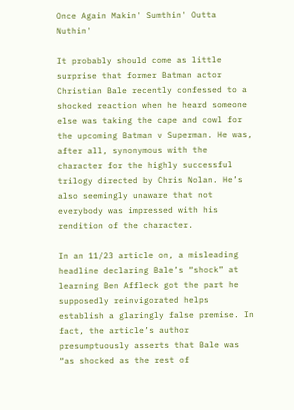Once Again Makin' Sumthin' Outta Nuthin'

It probably should come as little surprise that former Batman actor Christian Bale recently confessed to a shocked reaction when he heard someone else was taking the cape and cowl for the upcoming Batman v Superman. He was, after all, synonymous with the character for the highly successful trilogy directed by Chris Nolan. He’s also seemingly unaware that not everybody was impressed with his rendition of the character.

In an 11/23 article on, a misleading headline declaring Bale’s “shock” at learning Ben Affleck got the part he supposedly reinvigorated helps establish a glaringly false premise. In fact, the article’s author presumptuously asserts that Bale was “as shocked as the rest of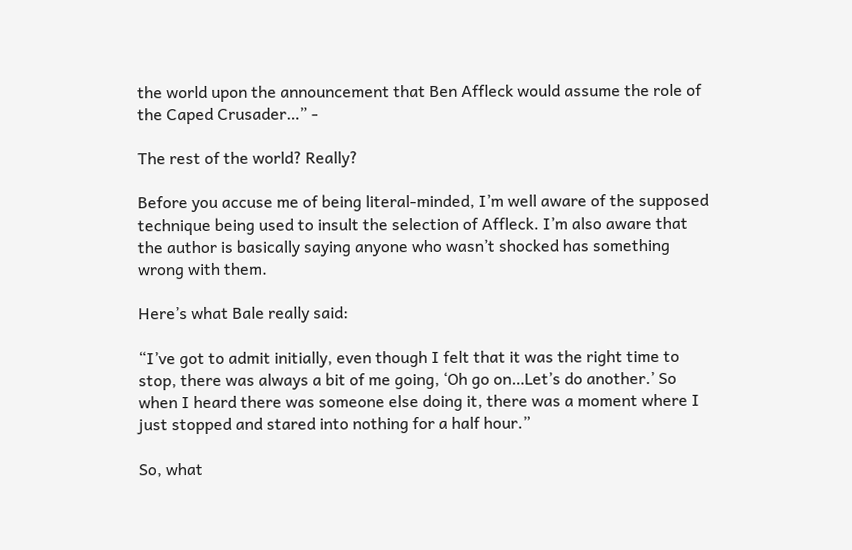the world upon the announcement that Ben Affleck would assume the role of the Caped Crusader…” -

The rest of the world? Really?

Before you accuse me of being literal-minded, I’m well aware of the supposed technique being used to insult the selection of Affleck. I’m also aware that the author is basically saying anyone who wasn’t shocked has something wrong with them.

Here’s what Bale really said:

“I’ve got to admit initially, even though I felt that it was the right time to stop, there was always a bit of me going, ‘Oh go on…Let’s do another.’ So when I heard there was someone else doing it, there was a moment where I just stopped and stared into nothing for a half hour.”

So, what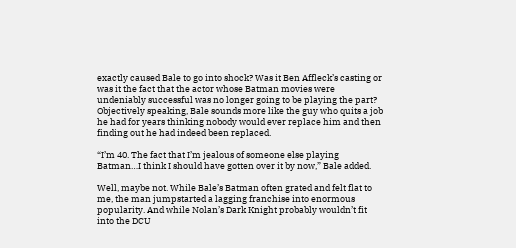exactly caused Bale to go into shock? Was it Ben Affleck’s casting or was it the fact that the actor whose Batman movies were undeniably successful was no longer going to be playing the part?
Objectively speaking, Bale sounds more like the guy who quits a job he had for years thinking nobody would ever replace him and then finding out he had indeed been replaced.

“I’m 40. The fact that I’m jealous of someone else playing Batman…I think I should have gotten over it by now,” Bale added.

Well, maybe not. While Bale’s Batman often grated and felt flat to me, the man jumpstarted a lagging franchise into enormous popularity. And while Nolan’s Dark Knight probably wouldn’t fit into the DCU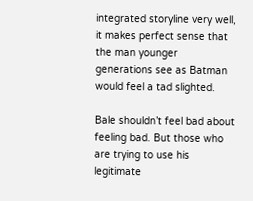integrated storyline very well, it makes perfect sense that the man younger generations see as Batman would feel a tad slighted.

Bale shouldn’t feel bad about feeling bad. But those who are trying to use his legitimate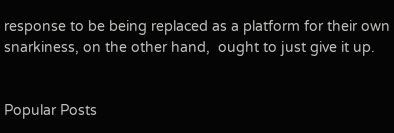response to be being replaced as a platform for their own snarkiness, on the other hand,  ought to just give it up.


Popular Posts